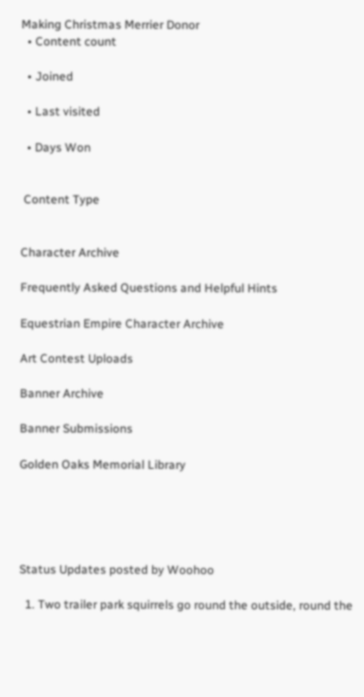Making Christmas Merrier Donor
  • Content count

  • Joined

  • Last visited

  • Days Won


 Content Type


Character Archive

Frequently Asked Questions and Helpful Hints

Equestrian Empire Character Archive

Art Contest Uploads

Banner Archive

Banner Submissions

Golden Oaks Memorial Library





Status Updates posted by Woohoo

  1. Two trailer park squirrels go round the outside, round the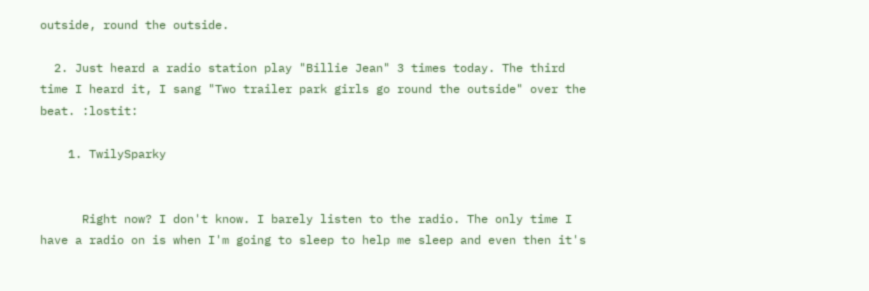outside, round the outside.

  2. Just heard a radio station play "Billie Jean" 3 times today. The third time I heard it, I sang "Two trailer park girls go round the outside" over the beat. :lostit:

    1. TwilySparky


      Right now? I don't know. I barely listen to the radio. The only time I have a radio on is when I'm going to sleep to help me sleep and even then it's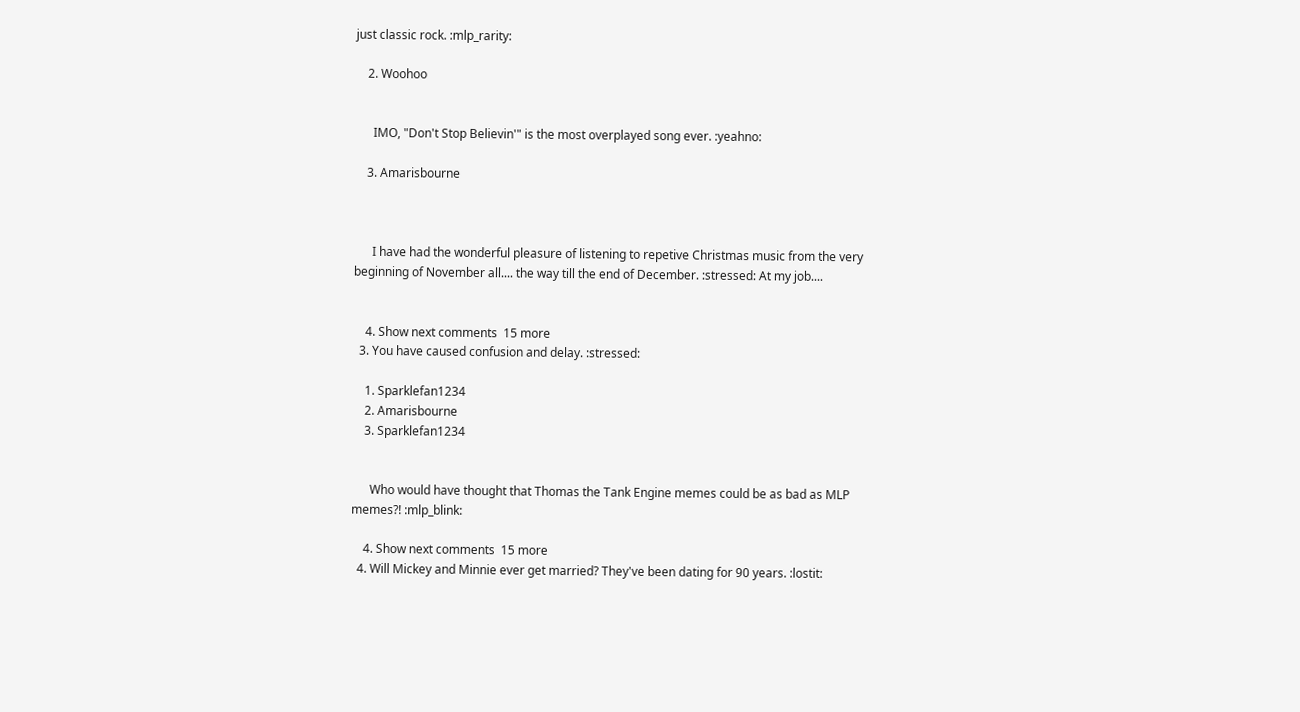just classic rock. :mlp_rarity:

    2. Woohoo


      IMO, "Don't Stop Believin'" is the most overplayed song ever. :yeahno:

    3. Amarisbourne



      I have had the wonderful pleasure of listening to repetive Christmas music from the very beginning of November all.... the way till the end of December. :stressed: At my job....


    4. Show next comments  15 more
  3. You have caused confusion and delay. :stressed:

    1. Sparklefan1234
    2. Amarisbourne
    3. Sparklefan1234


      Who would have thought that Thomas the Tank Engine memes could be as bad as MLP memes?! :mlp_blink:

    4. Show next comments  15 more
  4. Will Mickey and Minnie ever get married? They've been dating for 90 years. :lostit: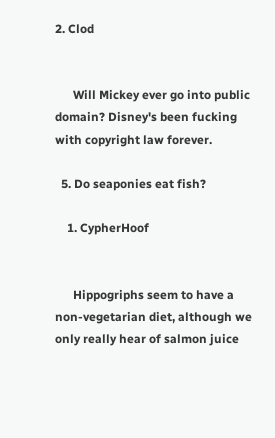2. Clod


      Will Mickey ever go into public domain? Disney's been fucking with copyright law forever.

  5. Do seaponies eat fish?

    1. CypherHoof


      Hippogriphs seem to have a non-vegetarian diet, although we only really hear of salmon juice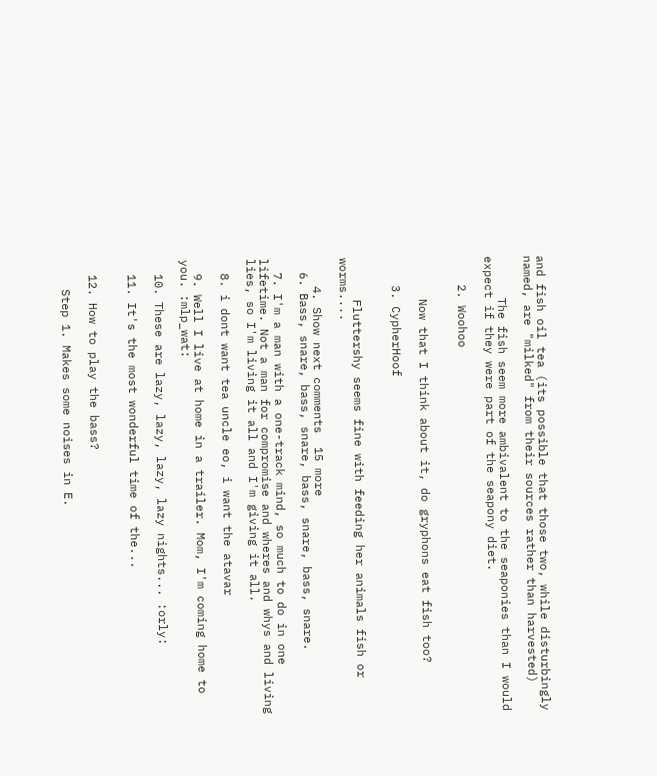and fish oil tea (its possible that those two, while disturbingly named, are "milked" from their sources rather than harvested)

      The fish seem more ambivalent to the seaponies than I would expect if they were part of the seapony diet.

    2. Woohoo


      Now that I think about it, do gryphons eat fish too?

    3. CypherHoof


      Fluttershy seems fine with feeding her animals fish or worms....

    4. Show next comments  15 more
  6. Bass, snare, bass, snare, bass, snare, bass, snare.

  7. I'm a man with a one-track mind, so much to do in one lifetime. Not a man for compromise and wheres and whys and living lies, so I'm living it all and I'm giving it all.

  8. i dont want tea uncle eo, i want the atavar

  9. Well I live at home in a trailer. Mom, I'm coming home to you. :mlp_wat:

  10. These are lazy, lazy, lazy, lazy nights... :orly:

  11. It's the most wonderful time of the...


  12. How to play the bass?

    Step 1. Makes some noises in E.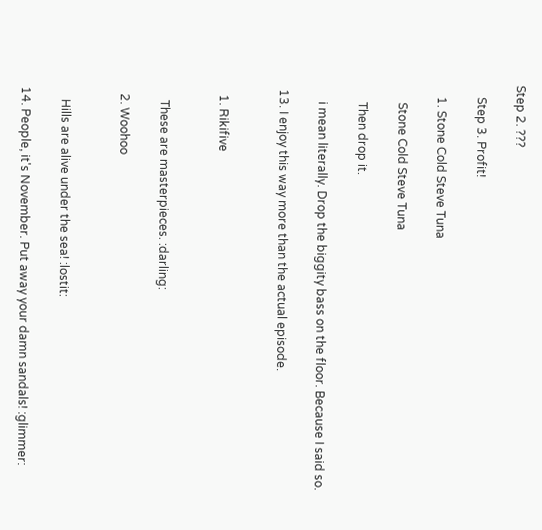Step 2. ???

    Step 3. Profit!

    1. Stone Cold Steve Tuna

      Stone Cold Steve Tuna

      Then drop it.

      i mean literally. Drop the biggity bass on the floor. Because I said so.

  13. I enjoy this way more than the actual episode.


    1. Rikifive


      These are masterpieces. :darling:

    2. Woohoo


      Hills are alive under the sea! :lostit:

  14. People, it's November. Put away your damn sandals! :glimmer: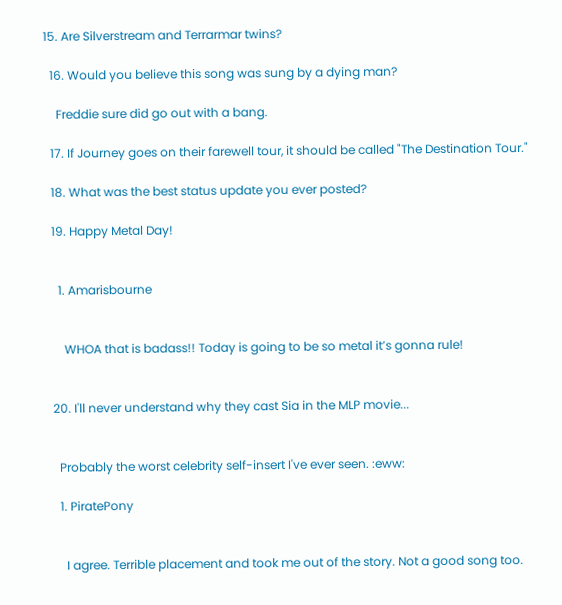15. Are Silverstream and Terrarmar twins?

  16. Would you believe this song was sung by a dying man?

    Freddie sure did go out with a bang.

  17. If Journey goes on their farewell tour, it should be called "The Destination Tour."

  18. What was the best status update you ever posted?

  19. Happy Metal Day!


    1. Amarisbourne


      WHOA that is badass!! Today is going to be so metal it’s gonna rule!


  20. I'll never understand why they cast Sia in the MLP movie...


    Probably the worst celebrity self-insert I've ever seen. :eww:

    1. PiratePony


      I agree. Terrible placement and took me out of the story. Not a good song too.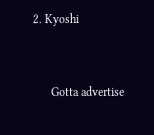2. Kyoshi


      Gotta advertise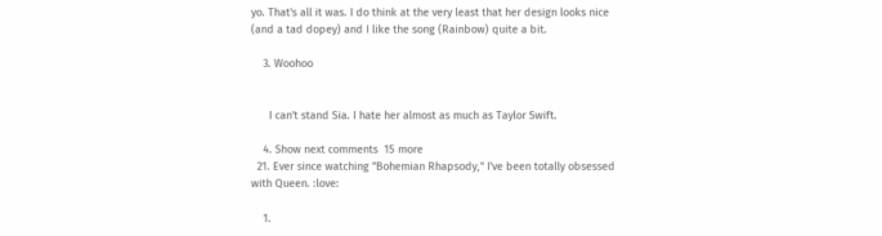yo. That's all it was. I do think at the very least that her design looks nice (and a tad dopey) and I like the song (Rainbow) quite a bit.

    3. Woohoo


      I can't stand Sia. I hate her almost as much as Taylor Swift.

    4. Show next comments  15 more
  21. Ever since watching "Bohemian Rhapsody," I've been totally obsessed with Queen. :love:

    1.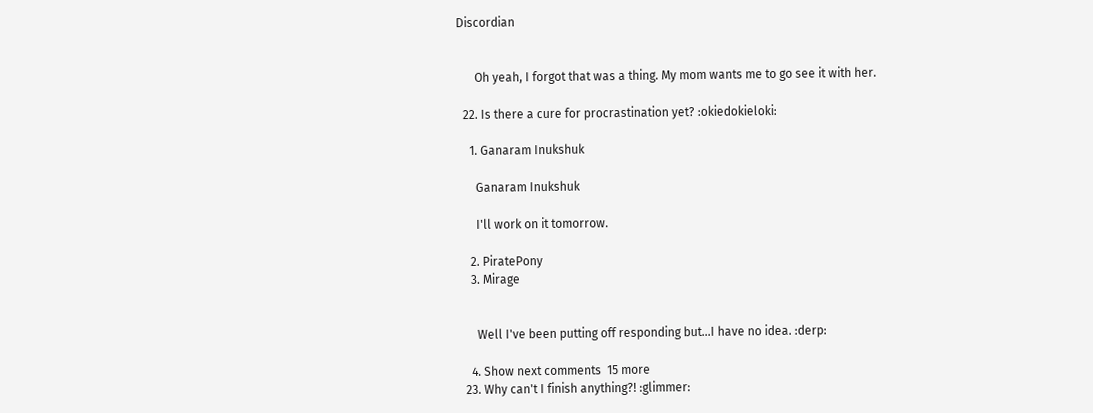Discordian


      Oh yeah, I forgot that was a thing. My mom wants me to go see it with her.

  22. Is there a cure for procrastination yet? :okiedokieloki:

    1. Ganaram Inukshuk

      Ganaram Inukshuk

      I'll work on it tomorrow.

    2. PiratePony
    3. Mirage


      Well I've been putting off responding but...I have no idea. :derp:

    4. Show next comments  15 more
  23. Why can't I finish anything?! :glimmer: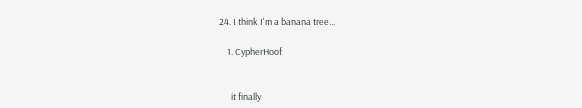24. I think I'm a banana tree...

    1. CypherHoof


      it finally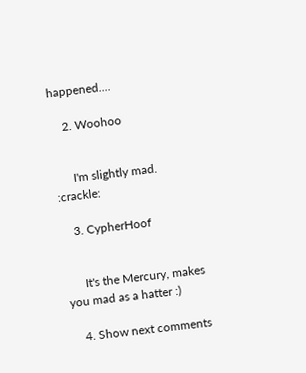happened....

    2. Woohoo


      I'm slightly mad. :crackle:

    3. CypherHoof


      It's the Mercury, makes you mad as a hatter :)

    4. Show next comments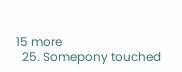15 more
  25. Somepony touched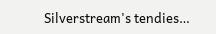Silverstream's tendies…